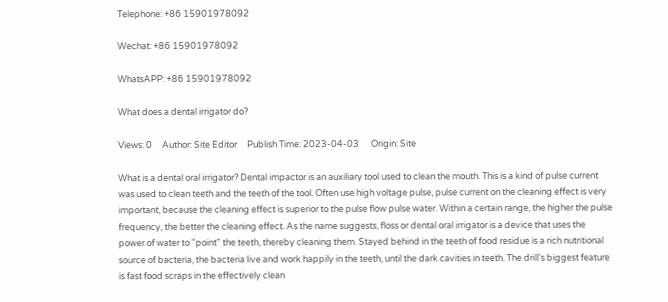Telephone: +86 15901978092

Wechat: +86 15901978092

WhatsAPP: +86 15901978092

What does a dental irrigator do?

Views: 0     Author: Site Editor     Publish Time: 2023-04-03      Origin: Site

What is a dental oral irrigator? Dental impactor is an auxiliary tool used to clean the mouth. This is a kind of pulse current was used to clean teeth and the teeth of the tool. Often use high voltage pulse, pulse current on the cleaning effect is very important, because the cleaning effect is superior to the pulse flow pulse water. Within a certain range, the higher the pulse frequency, the better the cleaning effect. As the name suggests, floss or dental oral irrigator is a device that uses the power of water to "point" the teeth, thereby cleaning them. Stayed behind in the teeth of food residue is a rich nutritional source of bacteria, the bacteria live and work happily in the teeth, until the dark cavities in teeth. The drill's biggest feature is fast food scraps in the effectively clean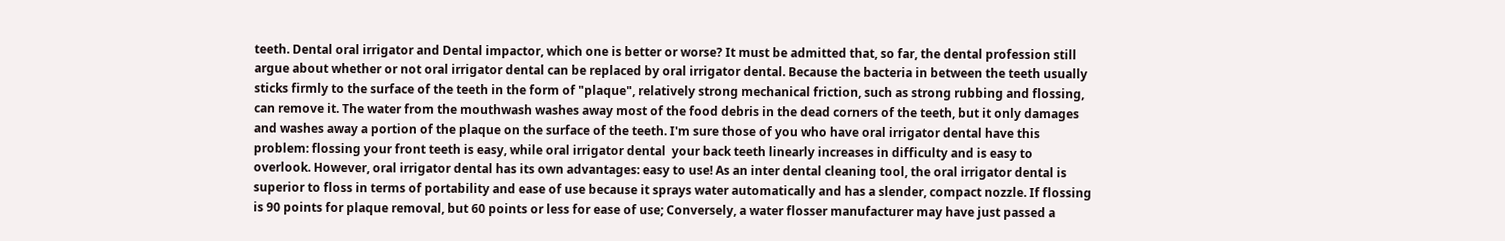teeth. Dental oral irrigator and Dental impactor, which one is better or worse? It must be admitted that, so far, the dental profession still argue about whether or not oral irrigator dental can be replaced by oral irrigator dental. Because the bacteria in between the teeth usually sticks firmly to the surface of the teeth in the form of "plaque", relatively strong mechanical friction, such as strong rubbing and flossing, can remove it. The water from the mouthwash washes away most of the food debris in the dead corners of the teeth, but it only damages and washes away a portion of the plaque on the surface of the teeth. I'm sure those of you who have oral irrigator dental have this problem: flossing your front teeth is easy, while oral irrigator dental  your back teeth linearly increases in difficulty and is easy to overlook. However, oral irrigator dental has its own advantages: easy to use! As an inter dental cleaning tool, the oral irrigator dental is superior to floss in terms of portability and ease of use because it sprays water automatically and has a slender, compact nozzle. If flossing is 90 points for plaque removal, but 60 points or less for ease of use; Conversely, a water flosser manufacturer may have just passed a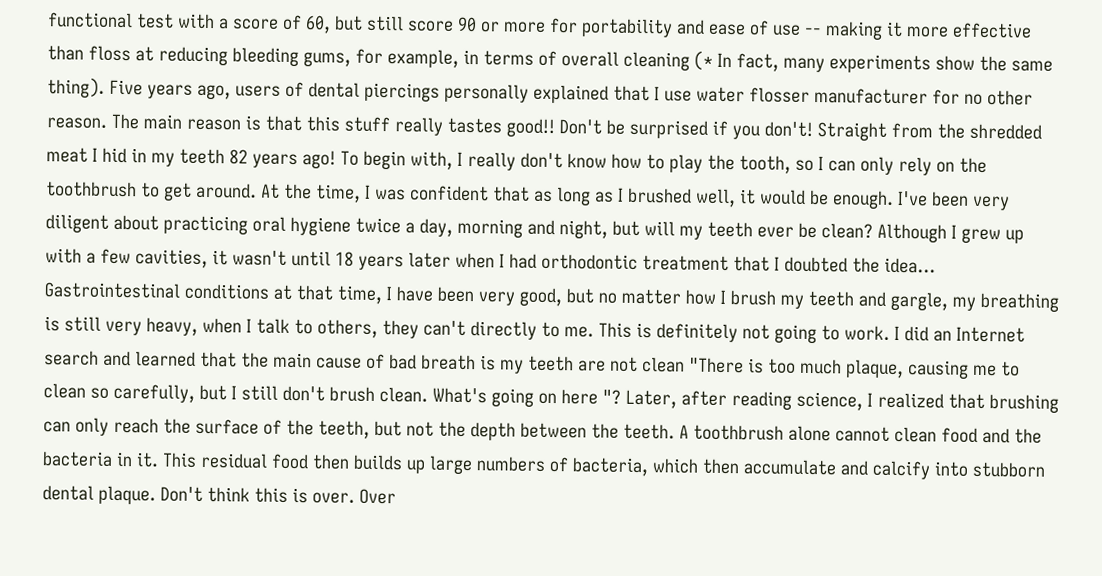functional test with a score of 60, but still score 90 or more for portability and ease of use -- making it more effective than floss at reducing bleeding gums, for example, in terms of overall cleaning (* In fact, many experiments show the same thing). Five years ago, users of dental piercings personally explained that I use water flosser manufacturer for no other reason. The main reason is that this stuff really tastes good!! Don't be surprised if you don't! Straight from the shredded meat I hid in my teeth 82 years ago! To begin with, I really don't know how to play the tooth, so I can only rely on the toothbrush to get around. At the time, I was confident that as long as I brushed well, it would be enough. I've been very diligent about practicing oral hygiene twice a day, morning and night, but will my teeth ever be clean? Although I grew up with a few cavities, it wasn't until 18 years later when I had orthodontic treatment that I doubted the idea... Gastrointestinal conditions at that time, I have been very good, but no matter how I brush my teeth and gargle, my breathing is still very heavy, when I talk to others, they can't directly to me. This is definitely not going to work. I did an Internet search and learned that the main cause of bad breath is my teeth are not clean "There is too much plaque, causing me to clean so carefully, but I still don't brush clean. What's going on here "? Later, after reading science, I realized that brushing can only reach the surface of the teeth, but not the depth between the teeth. A toothbrush alone cannot clean food and the bacteria in it. This residual food then builds up large numbers of bacteria, which then accumulate and calcify into stubborn dental plaque. Don't think this is over. Over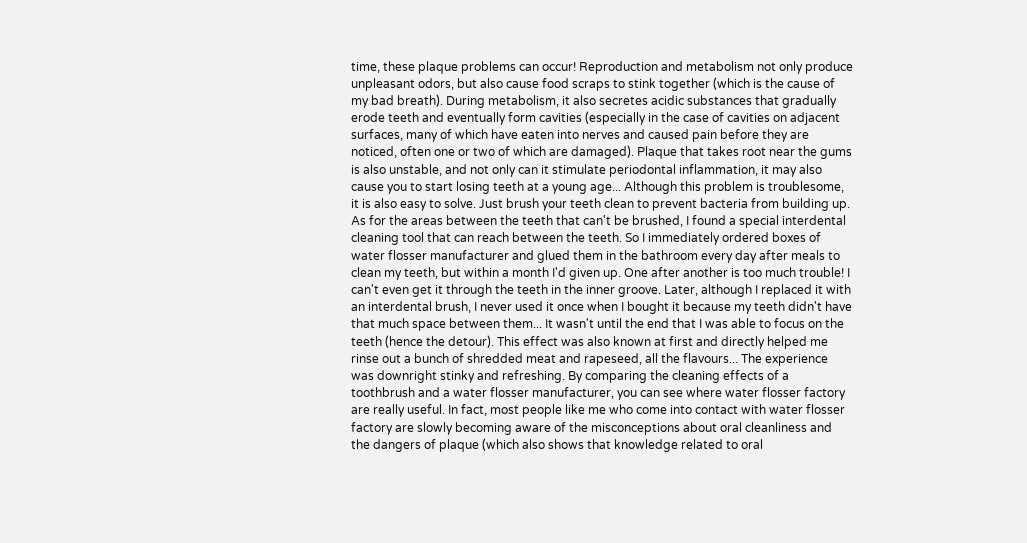time, these plaque problems can occur! Reproduction and metabolism not only produce unpleasant odors, but also cause food scraps to stink together (which is the cause of my bad breath). During metabolism, it also secretes acidic substances that gradually erode teeth and eventually form cavities (especially in the case of cavities on adjacent surfaces, many of which have eaten into nerves and caused pain before they are noticed, often one or two of which are damaged). Plaque that takes root near the gums is also unstable, and not only can it stimulate periodontal inflammation, it may also cause you to start losing teeth at a young age... Although this problem is troublesome, it is also easy to solve. Just brush your teeth clean to prevent bacteria from building up. As for the areas between the teeth that can't be brushed, I found a special interdental cleaning tool that can reach between the teeth. So I immediately ordered boxes of water flosser manufacturer and glued them in the bathroom every day after meals to clean my teeth, but within a month I'd given up. One after another is too much trouble! I can't even get it through the teeth in the inner groove. Later, although I replaced it with an interdental brush, I never used it once when I bought it because my teeth didn't have that much space between them... It wasn't until the end that I was able to focus on the teeth (hence the detour). This effect was also known at first and directly helped me rinse out a bunch of shredded meat and rapeseed, all the flavours... The experience was downright stinky and refreshing. By comparing the cleaning effects of a toothbrush and a water flosser manufacturer, you can see where water flosser factory are really useful. In fact, most people like me who come into contact with water flosser factory are slowly becoming aware of the misconceptions about oral cleanliness and the dangers of plaque (which also shows that knowledge related to oral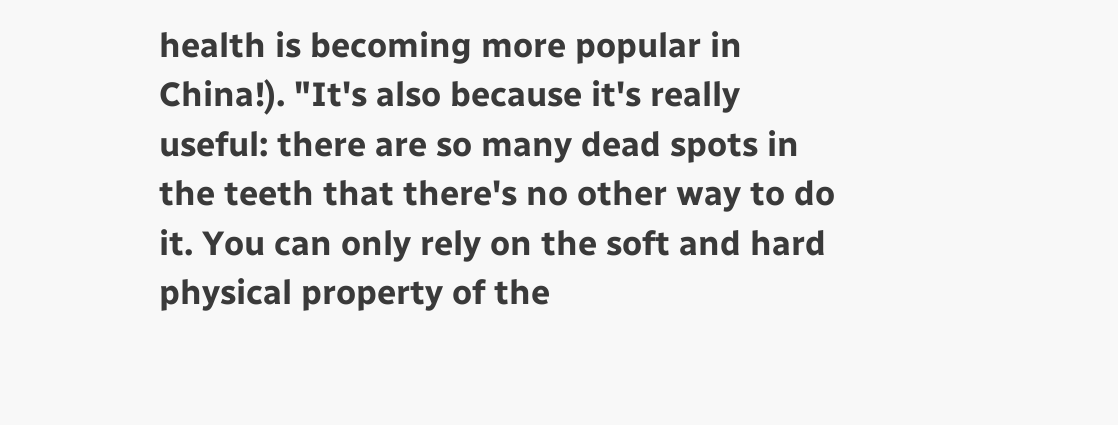health is becoming more popular in China!). "It's also because it's really useful: there are so many dead spots in the teeth that there's no other way to do it. You can only rely on the soft and hard physical property of the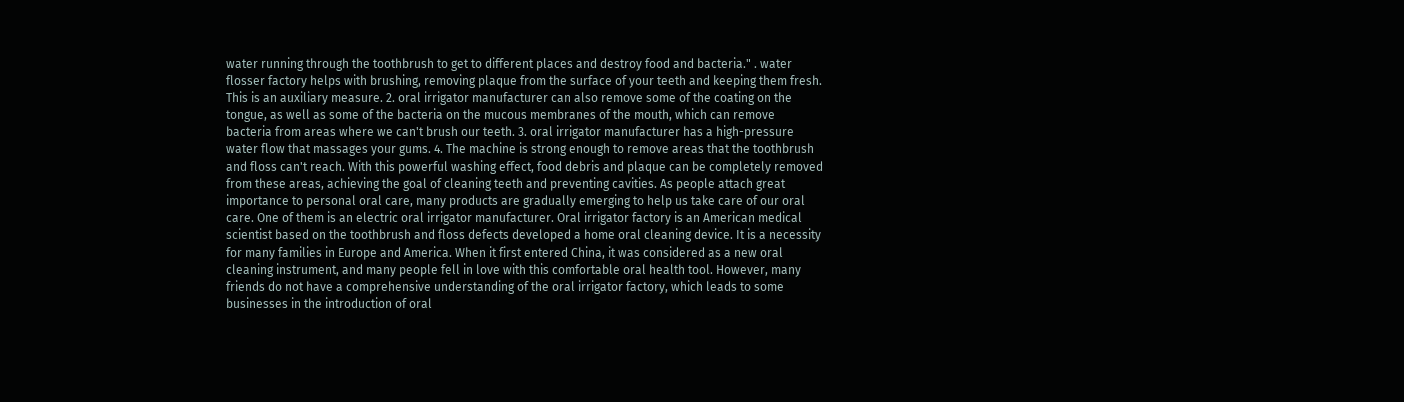water running through the toothbrush to get to different places and destroy food and bacteria." . water flosser factory helps with brushing, removing plaque from the surface of your teeth and keeping them fresh. This is an auxiliary measure. 2. oral irrigator manufacturer can also remove some of the coating on the tongue, as well as some of the bacteria on the mucous membranes of the mouth, which can remove bacteria from areas where we can't brush our teeth. 3. oral irrigator manufacturer has a high-pressure water flow that massages your gums. 4. The machine is strong enough to remove areas that the toothbrush and floss can't reach. With this powerful washing effect, food debris and plaque can be completely removed from these areas, achieving the goal of cleaning teeth and preventing cavities. As people attach great importance to personal oral care, many products are gradually emerging to help us take care of our oral care. One of them is an electric oral irrigator manufacturer. Oral irrigator factory is an American medical scientist based on the toothbrush and floss defects developed a home oral cleaning device. It is a necessity for many families in Europe and America. When it first entered China, it was considered as a new oral cleaning instrument, and many people fell in love with this comfortable oral health tool. However, many friends do not have a comprehensive understanding of the oral irrigator factory, which leads to some businesses in the introduction of oral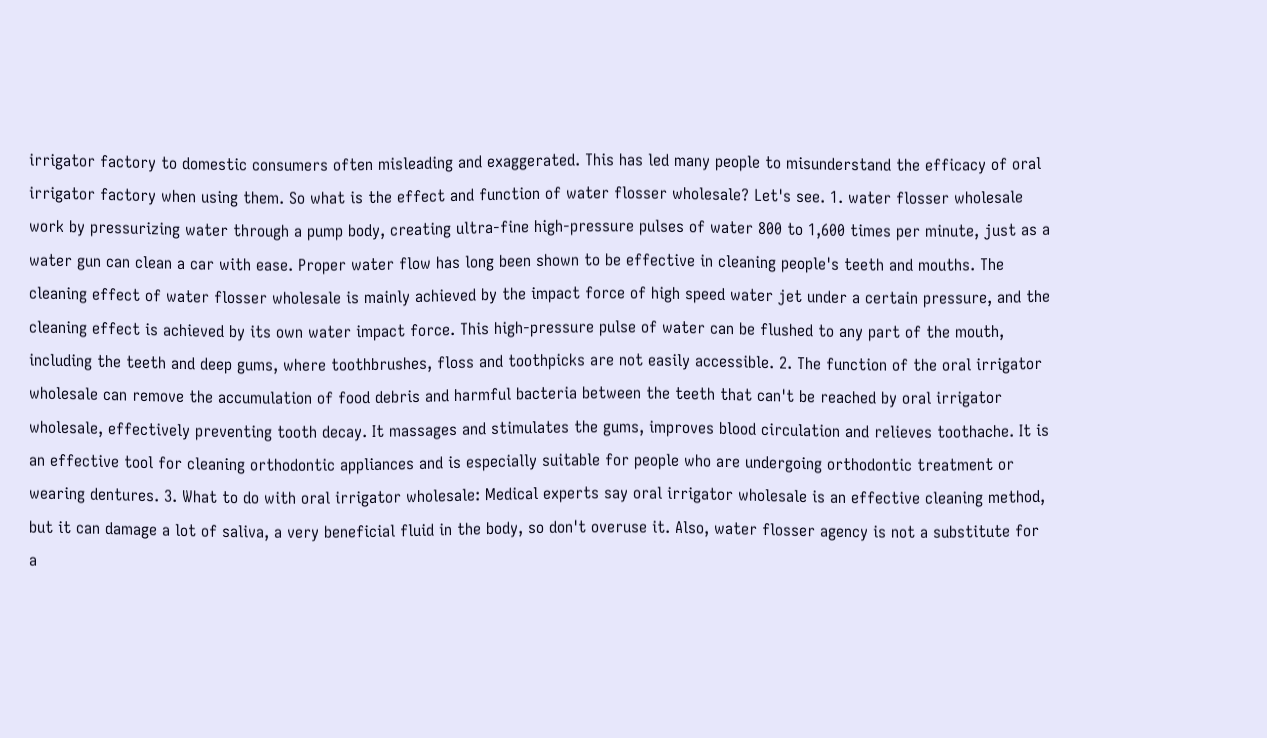irrigator factory to domestic consumers often misleading and exaggerated. This has led many people to misunderstand the efficacy of oral irrigator factory when using them. So what is the effect and function of water flosser wholesale? Let's see. 1. water flosser wholesale work by pressurizing water through a pump body, creating ultra-fine high-pressure pulses of water 800 to 1,600 times per minute, just as a water gun can clean a car with ease. Proper water flow has long been shown to be effective in cleaning people's teeth and mouths. The cleaning effect of water flosser wholesale is mainly achieved by the impact force of high speed water jet under a certain pressure, and the cleaning effect is achieved by its own water impact force. This high-pressure pulse of water can be flushed to any part of the mouth, including the teeth and deep gums, where toothbrushes, floss and toothpicks are not easily accessible. 2. The function of the oral irrigator wholesale can remove the accumulation of food debris and harmful bacteria between the teeth that can't be reached by oral irrigator wholesale, effectively preventing tooth decay. It massages and stimulates the gums, improves blood circulation and relieves toothache. It is an effective tool for cleaning orthodontic appliances and is especially suitable for people who are undergoing orthodontic treatment or wearing dentures. 3. What to do with oral irrigator wholesale: Medical experts say oral irrigator wholesale is an effective cleaning method, but it can damage a lot of saliva, a very beneficial fluid in the body, so don't overuse it. Also, water flosser agency is not a substitute for a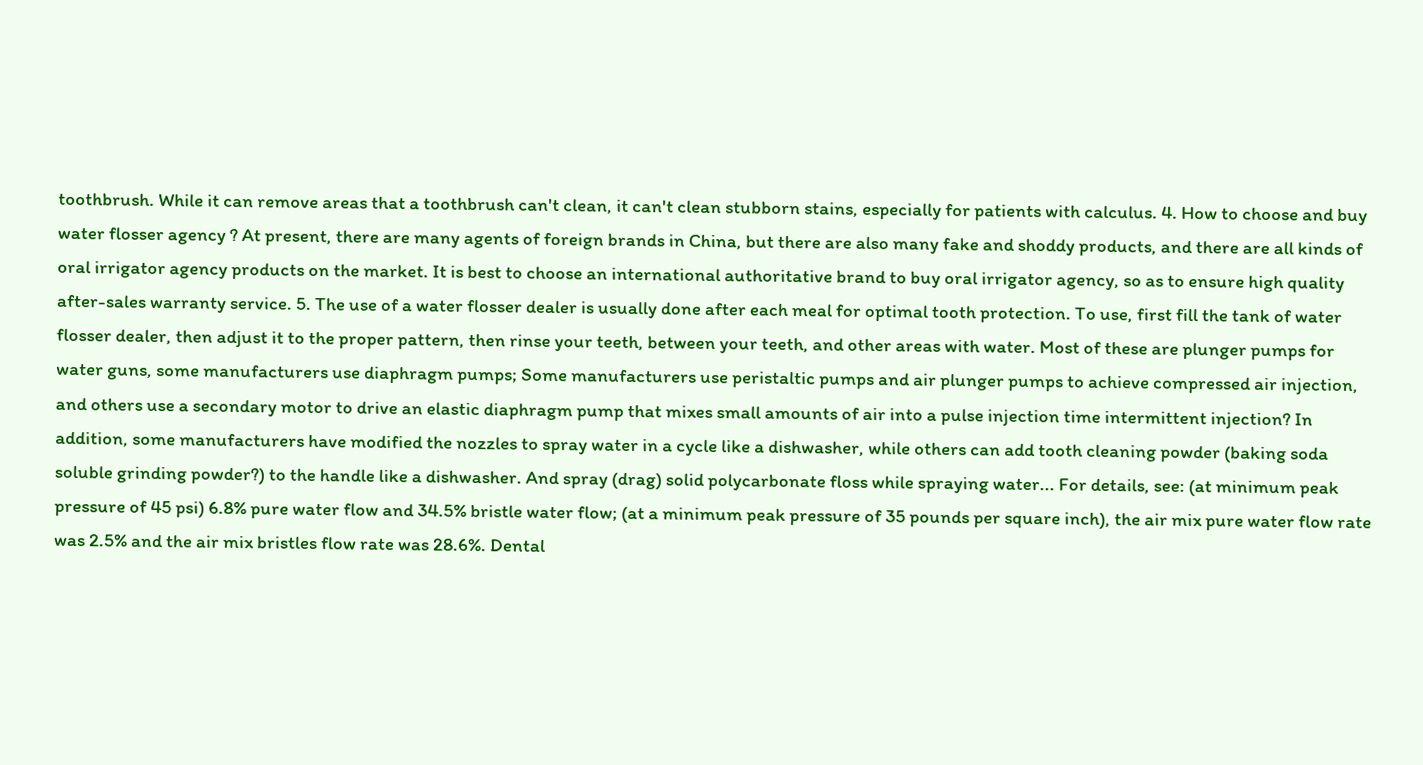toothbrush. While it can remove areas that a toothbrush can't clean, it can't clean stubborn stains, especially for patients with calculus. 4. How to choose and buy water flosser agency ? At present, there are many agents of foreign brands in China, but there are also many fake and shoddy products, and there are all kinds of oral irrigator agency products on the market. It is best to choose an international authoritative brand to buy oral irrigator agency, so as to ensure high quality after-sales warranty service. 5. The use of a water flosser dealer is usually done after each meal for optimal tooth protection. To use, first fill the tank of water flosser dealer, then adjust it to the proper pattern, then rinse your teeth, between your teeth, and other areas with water. Most of these are plunger pumps for water guns, some manufacturers use diaphragm pumps; Some manufacturers use peristaltic pumps and air plunger pumps to achieve compressed air injection, and others use a secondary motor to drive an elastic diaphragm pump that mixes small amounts of air into a pulse injection time intermittent injection? In addition, some manufacturers have modified the nozzles to spray water in a cycle like a dishwasher, while others can add tooth cleaning powder (baking soda soluble grinding powder?) to the handle like a dishwasher. And spray (drag) solid polycarbonate floss while spraying water... For details, see: (at minimum peak pressure of 45 psi) 6.8% pure water flow and 34.5% bristle water flow; (at a minimum peak pressure of 35 pounds per square inch), the air mix pure water flow rate was 2.5% and the air mix bristles flow rate was 28.6%. Dental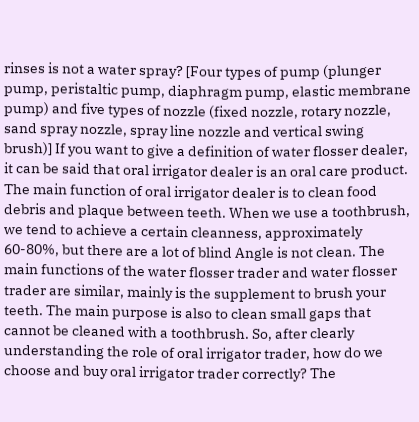rinses is not a water spray? [Four types of pump (plunger pump, peristaltic pump, diaphragm pump, elastic membrane pump) and five types of nozzle (fixed nozzle, rotary nozzle, sand spray nozzle, spray line nozzle and vertical swing brush)] If you want to give a definition of water flosser dealer, it can be said that oral irrigator dealer is an oral care product. The main function of oral irrigator dealer is to clean food debris and plaque between teeth. When we use a toothbrush, we tend to achieve a certain cleanness, approximately 60-80%, but there are a lot of blind Angle is not clean. The main functions of the water flosser trader and water flosser trader are similar, mainly is the supplement to brush your teeth. The main purpose is also to clean small gaps that cannot be cleaned with a toothbrush. So, after clearly understanding the role of oral irrigator trader, how do we choose and buy oral irrigator trader correctly? The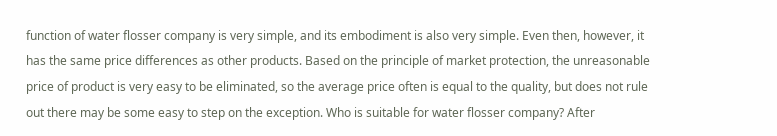function of water flosser company is very simple, and its embodiment is also very simple. Even then, however, it has the same price differences as other products. Based on the principle of market protection, the unreasonable price of product is very easy to be eliminated, so the average price often is equal to the quality, but does not rule out there may be some easy to step on the exception. Who is suitable for water flosser company? After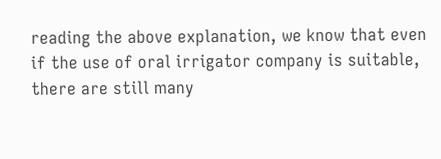reading the above explanation, we know that even if the use of oral irrigator company is suitable, there are still many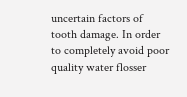uncertain factors of tooth damage. In order to completely avoid poor quality water flosser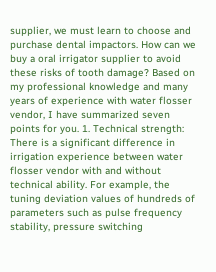supplier, we must learn to choose and purchase dental impactors. How can we buy a oral irrigator supplier to avoid these risks of tooth damage? Based on my professional knowledge and many years of experience with water flosser vendor, I have summarized seven points for you. 1. Technical strength: There is a significant difference in irrigation experience between water flosser vendor with and without technical ability. For example, the tuning deviation values of hundreds of parameters such as pulse frequency stability, pressure switching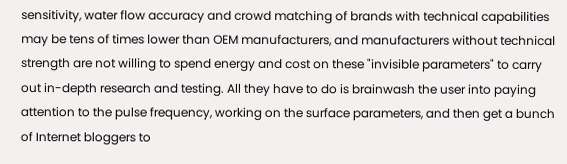sensitivity, water flow accuracy and crowd matching of brands with technical capabilities may be tens of times lower than OEM manufacturers, and manufacturers without technical strength are not willing to spend energy and cost on these "invisible parameters" to carry out in-depth research and testing. All they have to do is brainwash the user into paying attention to the pulse frequency, working on the surface parameters, and then get a bunch of Internet bloggers to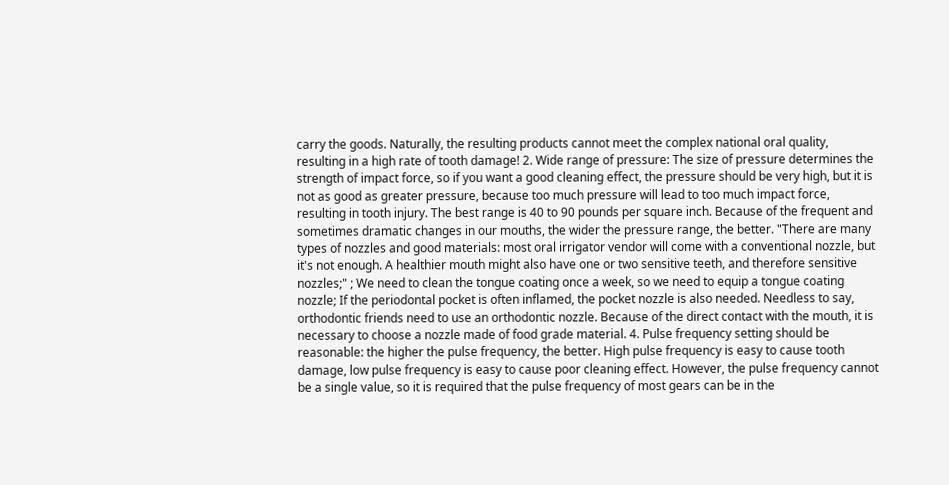carry the goods. Naturally, the resulting products cannot meet the complex national oral quality, resulting in a high rate of tooth damage! 2. Wide range of pressure: The size of pressure determines the strength of impact force, so if you want a good cleaning effect, the pressure should be very high, but it is not as good as greater pressure, because too much pressure will lead to too much impact force, resulting in tooth injury. The best range is 40 to 90 pounds per square inch. Because of the frequent and sometimes dramatic changes in our mouths, the wider the pressure range, the better. "There are many types of nozzles and good materials: most oral irrigator vendor will come with a conventional nozzle, but it's not enough. A healthier mouth might also have one or two sensitive teeth, and therefore sensitive nozzles;" ; We need to clean the tongue coating once a week, so we need to equip a tongue coating nozzle; If the periodontal pocket is often inflamed, the pocket nozzle is also needed. Needless to say, orthodontic friends need to use an orthodontic nozzle. Because of the direct contact with the mouth, it is necessary to choose a nozzle made of food grade material. 4. Pulse frequency setting should be reasonable: the higher the pulse frequency, the better. High pulse frequency is easy to cause tooth damage, low pulse frequency is easy to cause poor cleaning effect. However, the pulse frequency cannot be a single value, so it is required that the pulse frequency of most gears can be in the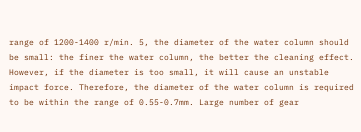range of 1200-1400 r/min. 5, the diameter of the water column should be small: the finer the water column, the better the cleaning effect. However, if the diameter is too small, it will cause an unstable impact force. Therefore, the diameter of the water column is required to be within the range of 0.55-0.7mm. Large number of gear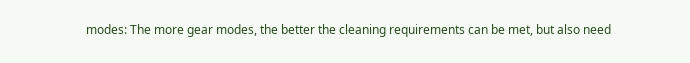modes: The more gear modes, the better the cleaning requirements can be met, but also need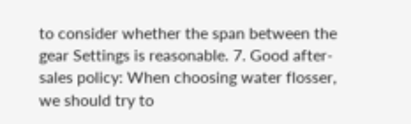to consider whether the span between the gear Settings is reasonable. 7. Good after-sales policy: When choosing water flosser, we should try to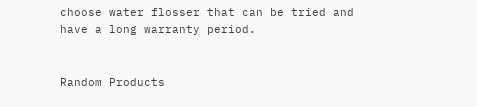choose water flosser that can be tried and have a long warranty period.


Random Products